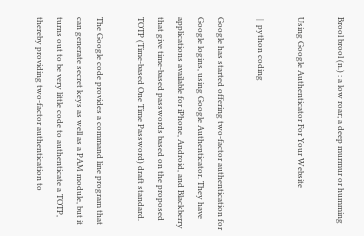Brool brool (n.) : a low roar; a deep murmur or humming

Using Google Authenticator For Your Website

 |  python coding

Google has started offering two-factor authentication for Google logins, using Google Authenticator. They have applications available for iPhone, Android, and Blackberry that give time-based passwords based on the proposed TOTP (Time-based One Time Password) draft standard.

The Google code provides a command line program that can generate secret keys as well as a PAM module, but it turns out to be very little code to authenticate a TOTP, thereby providing two-factor authentication to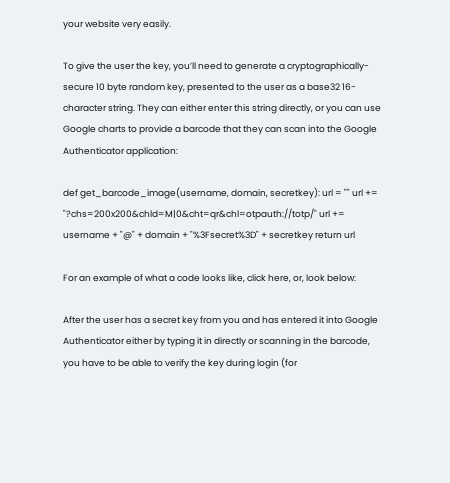your website very easily.

To give the user the key, you’ll need to generate a cryptographically-secure 10 byte random key, presented to the user as a base32 16-character string. They can either enter this string directly, or you can use Google charts to provide a barcode that they can scan into the Google Authenticator application:

def get_barcode_image(username, domain, secretkey): url = "" url += "?chs=200x200&chld=M|0&cht=qr&chl=otpauth://totp/" url += username + "@" + domain + "%3Fsecret%3D" + secretkey return url

For an example of what a code looks like, click here, or, look below:

After the user has a secret key from you and has entered it into Google Authenticator either by typing it in directly or scanning in the barcode, you have to be able to verify the key during login (for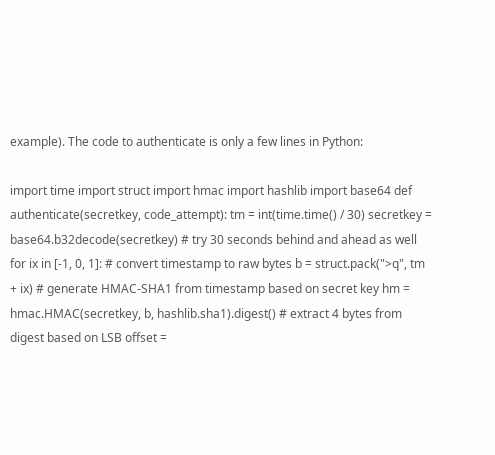example). The code to authenticate is only a few lines in Python:

import time import struct import hmac import hashlib import base64 def authenticate(secretkey, code_attempt): tm = int(time.time() / 30) secretkey = base64.b32decode(secretkey) # try 30 seconds behind and ahead as well for ix in [-1, 0, 1]: # convert timestamp to raw bytes b = struct.pack(">q", tm + ix) # generate HMAC-SHA1 from timestamp based on secret key hm = hmac.HMAC(secretkey, b, hashlib.sha1).digest() # extract 4 bytes from digest based on LSB offset =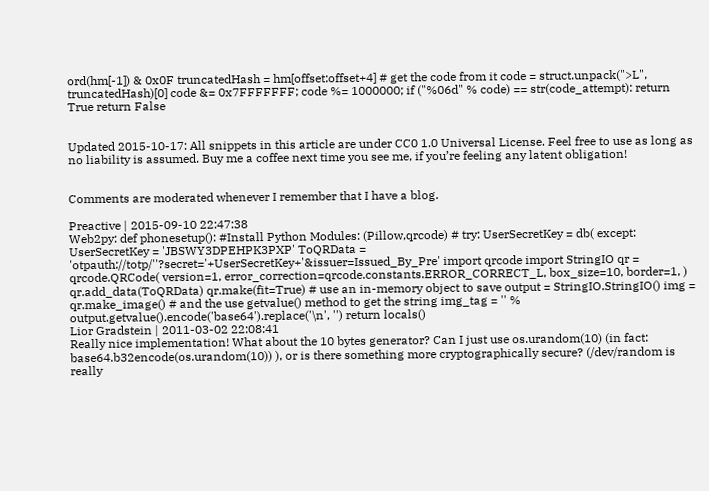ord(hm[-1]) & 0x0F truncatedHash = hm[offset:offset+4] # get the code from it code = struct.unpack(">L", truncatedHash)[0] code &= 0x7FFFFFFF; code %= 1000000; if ("%06d" % code) == str(code_attempt): return True return False


Updated 2015-10-17: All snippets in this article are under CC0 1.0 Universal License. Feel free to use as long as no liability is assumed. Buy me a coffee next time you see me, if you’re feeling any latent obligation!


Comments are moderated whenever I remember that I have a blog.

Preactive | 2015-09-10 22:47:38
Web2py: def phonesetup(): #Install Python Modules: (Pillow,qrcode) # try: UserSecretKey = db( except: UserSecretKey = 'JBSWY3DPEHPK3PXP' ToQRData = 'otpauth://totp/''?secret='+UserSecretKey+'&issuer=Issued_By_Pre' import qrcode import StringIO qr = qrcode.QRCode( version=1, error_correction=qrcode.constants.ERROR_CORRECT_L, box_size=10, border=1, ) qr.add_data(ToQRData) qr.make(fit=True) # use an in-memory object to save output = StringIO.StringIO() img = qr.make_image() # and the use getvalue() method to get the string img_tag = '' % output.getvalue().encode('base64').replace('\n', '') return locals()
Lior Gradstein | 2011-03-02 22:08:41
Really nice implementation! What about the 10 bytes generator? Can I just use os.urandom(10) (in fact: base64.b32encode(os.urandom(10)) ), or is there something more cryptographically secure? (/dev/random is really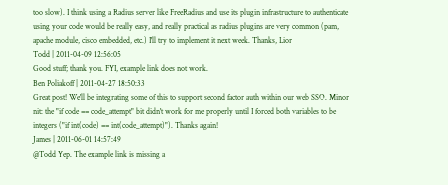too slow). I think using a Radius server like FreeRadius and use its plugin infrastructure to authenticate using your code would be really easy, and really practical as radius plugins are very common (pam, apache module, cisco embedded, etc.) I'll try to implement it next week. Thanks, Lior
Todd | 2011-04-09 12:56:05
Good stuff; thank you. FYI, example link does not work.
Ben Poliakoff | 2011-04-27 18:50:33
Great post! We'll be integrating some of this to support second factor auth within our web SSO. Minor nit: the "if code == code_attempt" bit didn't work for me properly until I forced both variables to be integers ("if int(code) == int(code_attempt)"). Thanks again!
James | 2011-06-01 14:57:49
@Todd Yep. The example link is missing a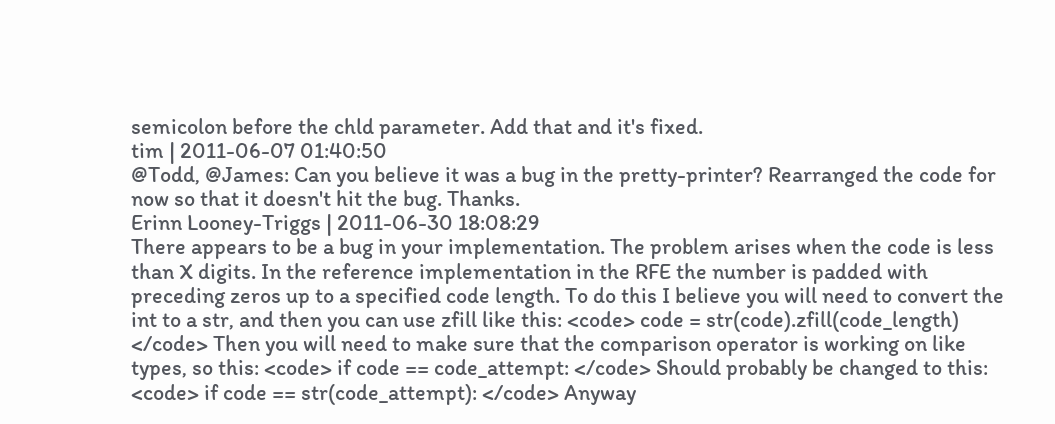semicolon before the chld parameter. Add that and it's fixed.
tim | 2011-06-07 01:40:50
@Todd, @James: Can you believe it was a bug in the pretty-printer? Rearranged the code for now so that it doesn't hit the bug. Thanks.
Erinn Looney-Triggs | 2011-06-30 18:08:29
There appears to be a bug in your implementation. The problem arises when the code is less than X digits. In the reference implementation in the RFE the number is padded with preceding zeros up to a specified code length. To do this I believe you will need to convert the int to a str, and then you can use zfill like this: <code> code = str(code).zfill(code_length) </code> Then you will need to make sure that the comparison operator is working on like types, so this: <code> if code == code_attempt: </code> Should probably be changed to this: <code> if code == str(code_attempt): </code> Anyway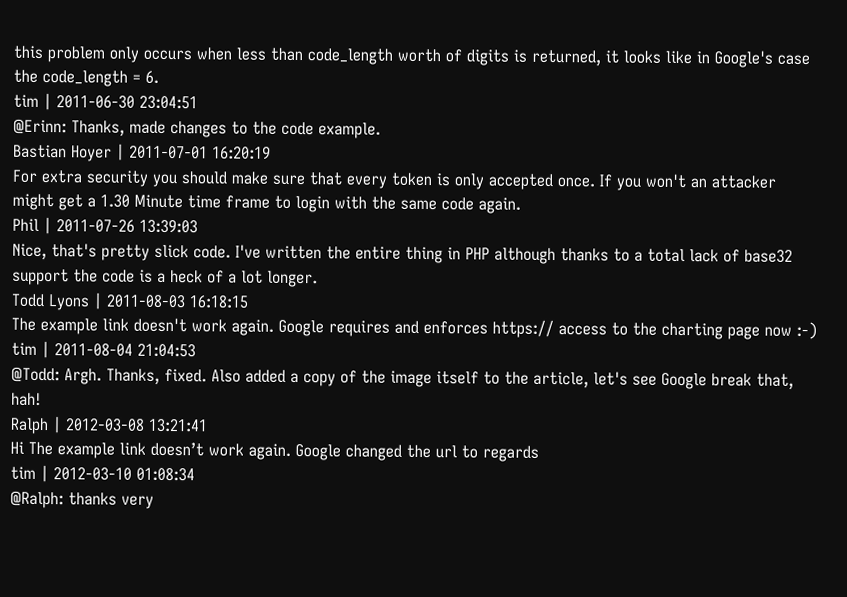this problem only occurs when less than code_length worth of digits is returned, it looks like in Google's case the code_length = 6.
tim | 2011-06-30 23:04:51
@Erinn: Thanks, made changes to the code example.
Bastian Hoyer | 2011-07-01 16:20:19
For extra security you should make sure that every token is only accepted once. If you won't an attacker might get a 1.30 Minute time frame to login with the same code again.
Phil | 2011-07-26 13:39:03
Nice, that's pretty slick code. I've written the entire thing in PHP although thanks to a total lack of base32 support the code is a heck of a lot longer.
Todd Lyons | 2011-08-03 16:18:15
The example link doesn't work again. Google requires and enforces https:// access to the charting page now :-)
tim | 2011-08-04 21:04:53
@Todd: Argh. Thanks, fixed. Also added a copy of the image itself to the article, let's see Google break that, hah!
Ralph | 2012-03-08 13:21:41
Hi The example link doesn’t work again. Google changed the url to regards
tim | 2012-03-10 01:08:34
@Ralph: thanks very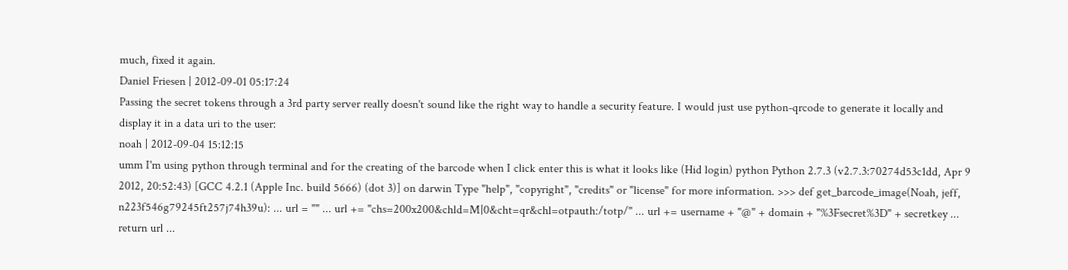much, fixed it again.
Daniel Friesen | 2012-09-01 05:17:24
Passing the secret tokens through a 3rd party server really doesn't sound like the right way to handle a security feature. I would just use python-qrcode to generate it locally and display it in a data uri to the user:
noah | 2012-09-04 15:12:15
umm I'm using python through terminal and for the creating of the barcode when I click enter this is what it looks like (Hid login) python Python 2.7.3 (v2.7.3:70274d53c1dd, Apr 9 2012, 20:52:43) [GCC 4.2.1 (Apple Inc. build 5666) (dot 3)] on darwin Type "help", "copyright", "credits" or "license" for more information. >>> def get_barcode_image(Noah, jeff, n223f546g79245ft257j74h39u): ... url = "" ... url += "chs=200x200&chld=M|0&cht=qr&chl=otpauth:/totp/" ... url += username + "@" + domain + "%3Fsecret%3D" + secretkey ... return url ...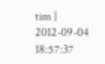tim | 2012-09-04 18:57:37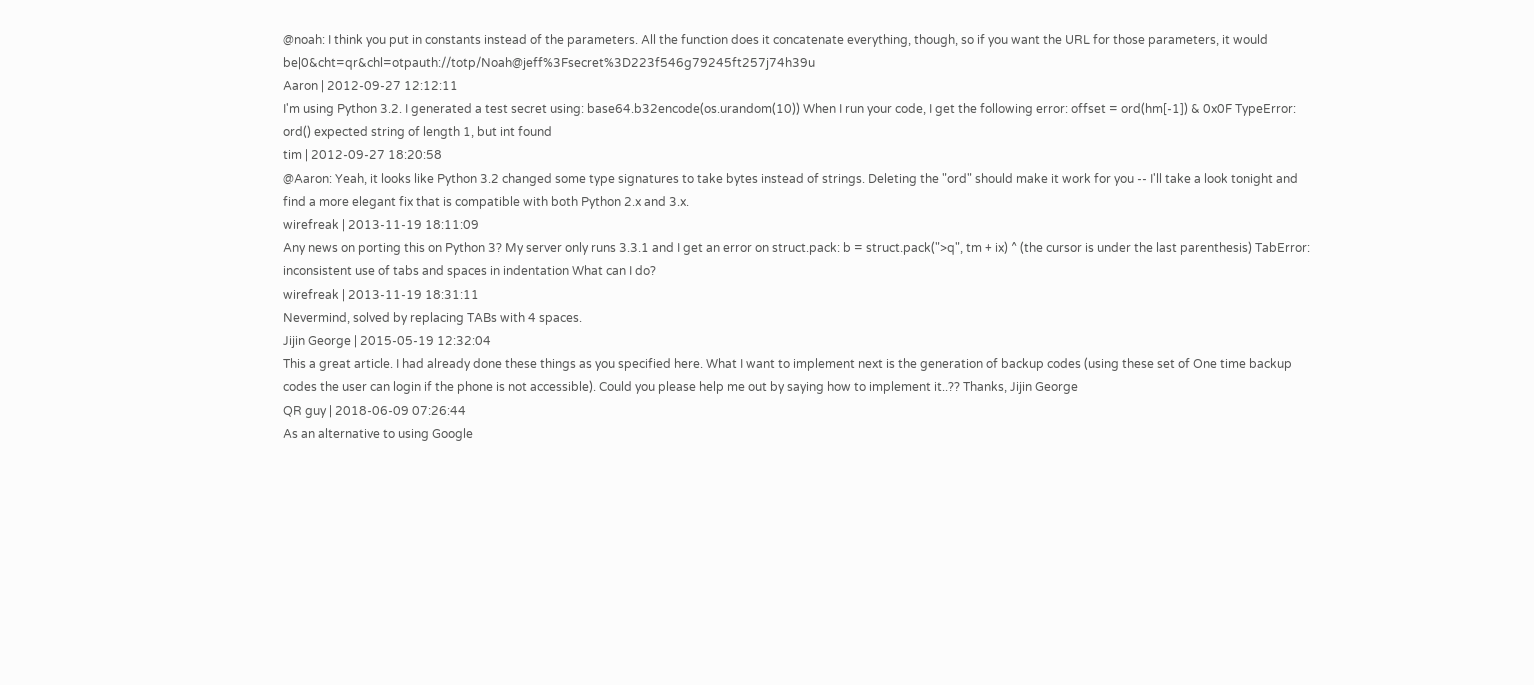@noah: I think you put in constants instead of the parameters. All the function does it concatenate everything, though, so if you want the URL for those parameters, it would be|0&cht=qr&chl=otpauth://totp/Noah@jeff%3Fsecret%3D223f546g79245ft257j74h39u
Aaron | 2012-09-27 12:12:11
I'm using Python 3.2. I generated a test secret using: base64.b32encode(os.urandom(10)) When I run your code, I get the following error: offset = ord(hm[-1]) & 0x0F TypeError: ord() expected string of length 1, but int found
tim | 2012-09-27 18:20:58
@Aaron: Yeah, it looks like Python 3.2 changed some type signatures to take bytes instead of strings. Deleting the "ord" should make it work for you -- I'll take a look tonight and find a more elegant fix that is compatible with both Python 2.x and 3.x.
wirefreak | 2013-11-19 18:11:09
Any news on porting this on Python 3? My server only runs 3.3.1 and I get an error on struct.pack: b = struct.pack(">q", tm + ix) ^ (the cursor is under the last parenthesis) TabError: inconsistent use of tabs and spaces in indentation What can I do?
wirefreak | 2013-11-19 18:31:11
Nevermind, solved by replacing TABs with 4 spaces.
Jijin George | 2015-05-19 12:32:04
This a great article. I had already done these things as you specified here. What I want to implement next is the generation of backup codes (using these set of One time backup codes the user can login if the phone is not accessible). Could you please help me out by saying how to implement it..?? Thanks, Jijin George
QR guy | 2018-06-09 07:26:44
As an alternative to using Google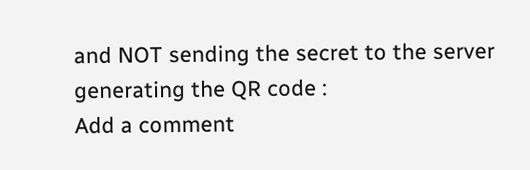and NOT sending the secret to the server generating the QR code :
Add a comment